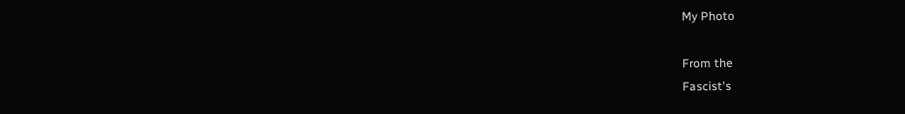My Photo

From the
Fascist's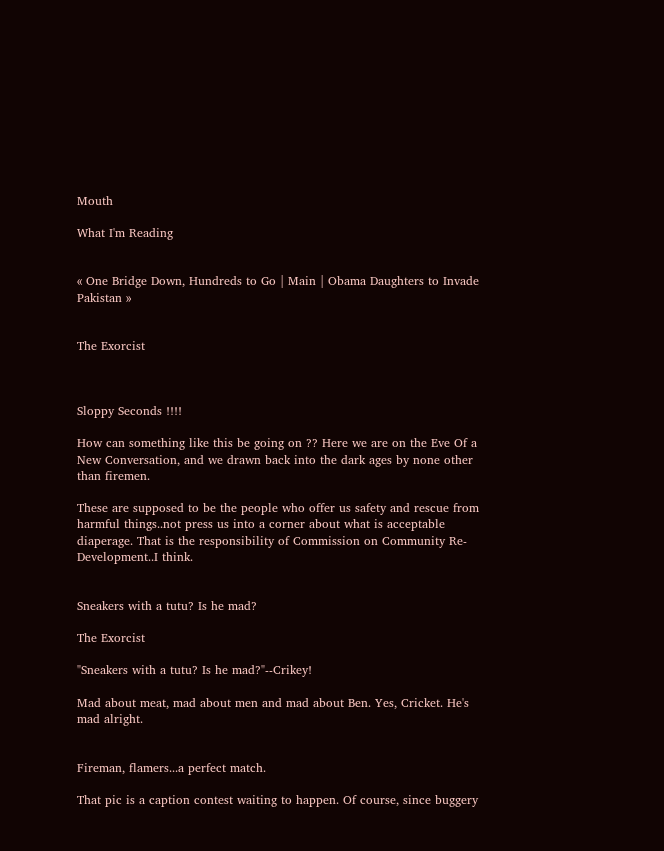Mouth

What I'm Reading


« One Bridge Down, Hundreds to Go | Main | Obama Daughters to Invade Pakistan »


The Exorcist



Sloppy Seconds !!!!

How can something like this be going on ?? Here we are on the Eve Of a New Conversation, and we drawn back into the dark ages by none other than firemen.

These are supposed to be the people who offer us safety and rescue from harmful things..not press us into a corner about what is acceptable diaperage. That is the responsibility of Commission on Community Re-Development..I think.


Sneakers with a tutu? Is he mad?

The Exorcist

"Sneakers with a tutu? Is he mad?"--Crikey!

Mad about meat, mad about men and mad about Ben. Yes, Cricket. He's mad alright.


Fireman, flamers...a perfect match.

That pic is a caption contest waiting to happen. Of course, since buggery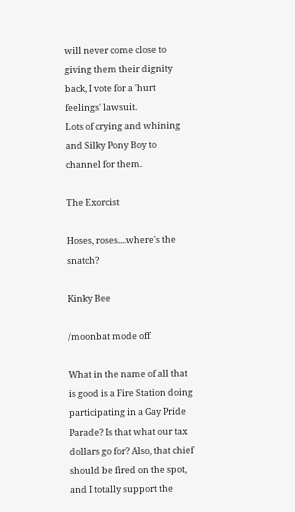will never come close to giving them their dignity back, I vote for a 'hurt feelings' lawsuit.
Lots of crying and whining and Silky Pony Boy to channel for them.

The Exorcist

Hoses, roses....where's the snatch?

Kinky Bee

/moonbat mode off

What in the name of all that is good is a Fire Station doing participating in a Gay Pride Parade? Is that what our tax dollars go for? Also, that chief should be fired on the spot, and I totally support the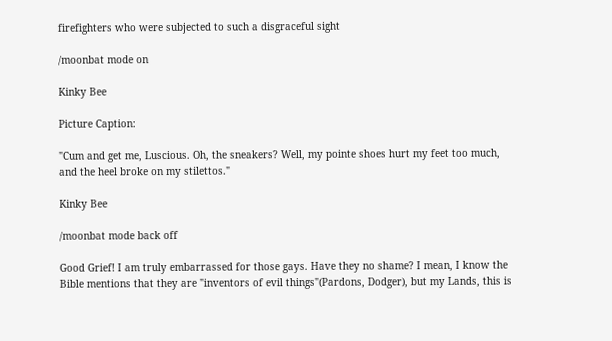firefighters who were subjected to such a disgraceful sight

/moonbat mode on

Kinky Bee

Picture Caption:

"Cum and get me, Luscious. Oh, the sneakers? Well, my pointe shoes hurt my feet too much, and the heel broke on my stilettos."

Kinky Bee

/moonbat mode back off

Good Grief! I am truly embarrassed for those gays. Have they no shame? I mean, I know the Bible mentions that they are "inventors of evil things"(Pardons, Dodger), but my Lands, this is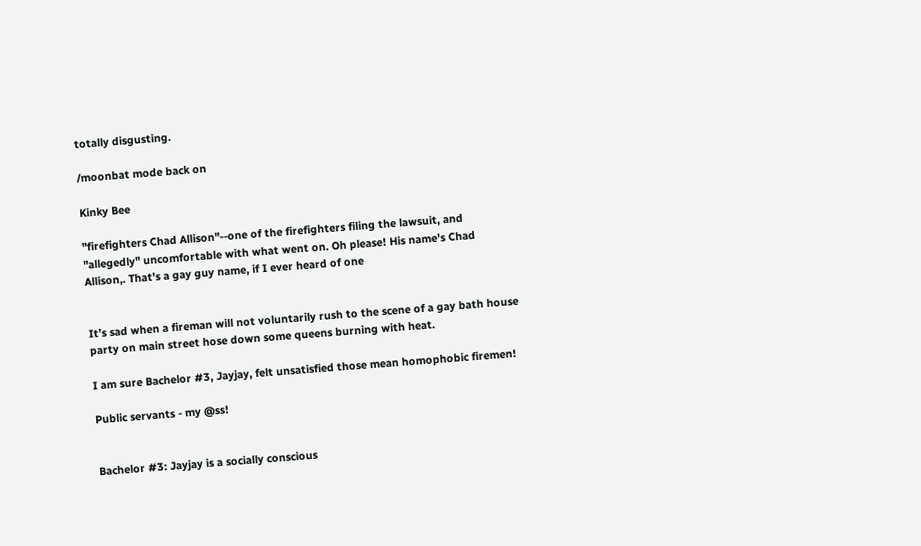totally disgusting.

/moonbat mode back on

Kinky Bee

"firefighters Chad Allison"--one of the firefighters filing the lawsuit, and "allegedly" uncomfortable with what went on. Oh please! His name's Chad Allison,. That's a gay guy name, if I ever heard of one


It’s sad when a fireman will not voluntarily rush to the scene of a gay bath house party on main street hose down some queens burning with heat.

I am sure Bachelor #3, Jayjay, felt unsatisfied those mean homophobic firemen!

Public servants - my @ss!


Bachelor #3: Jayjay is a socially conscious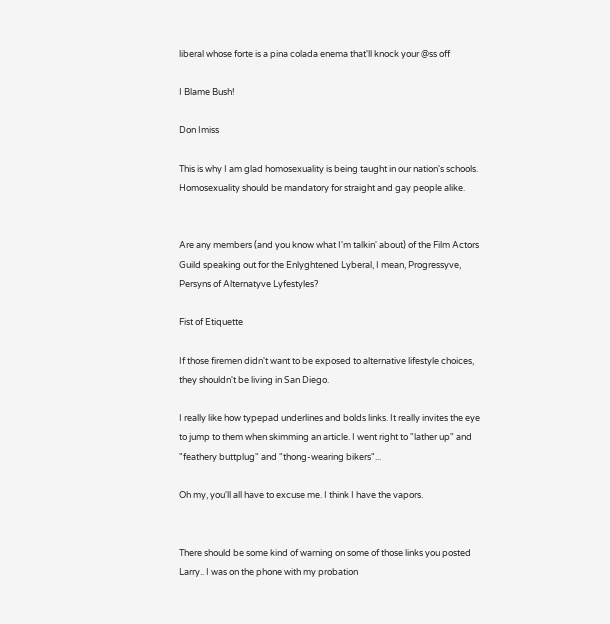liberal whose forte is a pina colada enema that'll knock your @ss off

I Blame Bush!

Don Imiss

This is why I am glad homosexuality is being taught in our nation's schools. Homosexuality should be mandatory for straight and gay people alike.


Are any members (and you know what I'm talkin' about) of the Film Actors Guild speaking out for the Enlyghtened Lyberal, I mean, Progressyve, Persyns of Alternatyve Lyfestyles?

Fist of Etiquette

If those firemen didn't want to be exposed to alternative lifestyle choices, they shouldn't be living in San Diego.

I really like how typepad underlines and bolds links. It really invites the eye to jump to them when skimming an article. I went right to "lather up" and "feathery buttplug" and "thong-wearing bikers"...

Oh my, you'll all have to excuse me. I think I have the vapors.


There should be some kind of warning on some of those links you posted Larry.. I was on the phone with my probation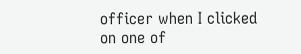officer when I clicked on one of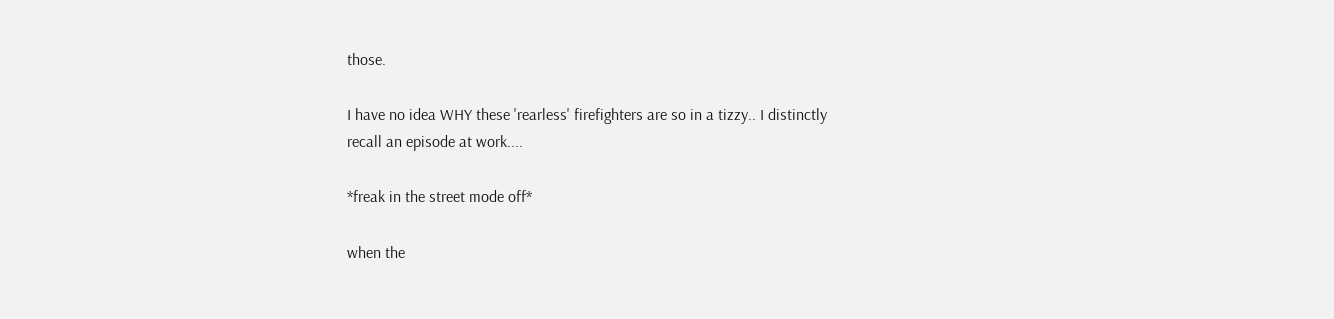those.

I have no idea WHY these 'rearless' firefighters are so in a tizzy.. I distinctly
recall an episode at work....

*freak in the street mode off*

when the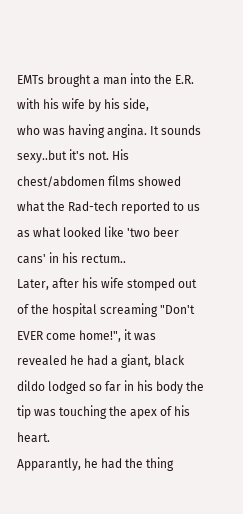EMTs brought a man into the E.R. with his wife by his side,
who was having angina. It sounds sexy..but it's not. His chest/abdomen films showed what the Rad-tech reported to us as what looked like 'two beer cans' in his rectum..
Later, after his wife stomped out of the hospital screaming "Don't EVER come home!", it was revealed he had a giant, black dildo lodged so far in his body the tip was touching the apex of his heart.
Apparantly, he had the thing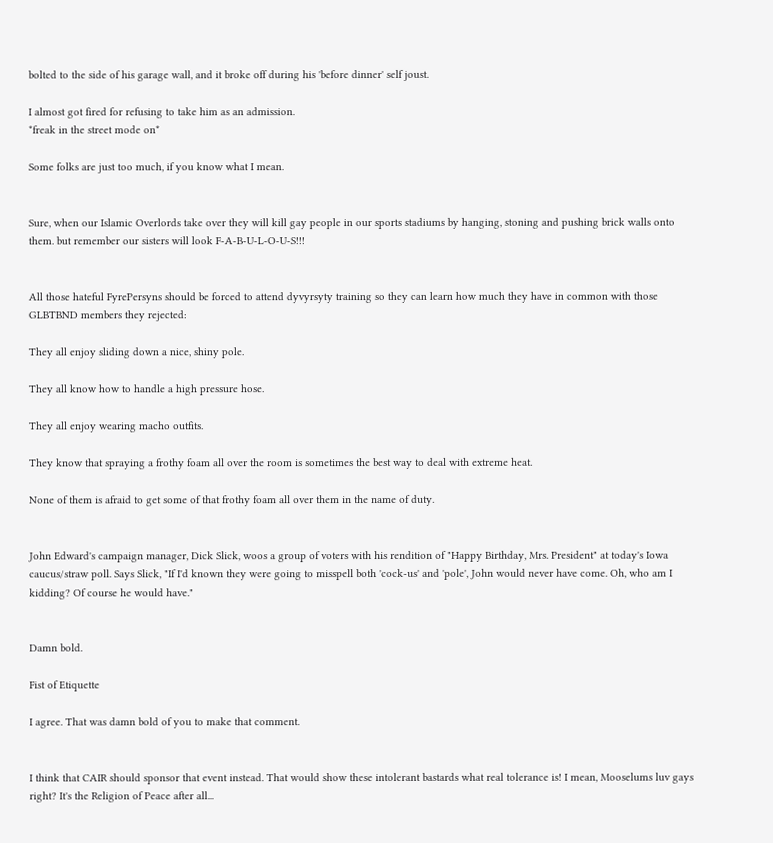bolted to the side of his garage wall, and it broke off during his 'before dinner' self joust.

I almost got fired for refusing to take him as an admission.
*freak in the street mode on*

Some folks are just too much, if you know what I mean.


Sure, when our Islamic Overlords take over they will kill gay people in our sports stadiums by hanging, stoning and pushing brick walls onto them. but remember our sisters will look F-A-B-U-L-O-U-S!!!


All those hateful FyrePersyns should be forced to attend dyvyrsyty training so they can learn how much they have in common with those GLBTBND members they rejected:

They all enjoy sliding down a nice, shiny pole.

They all know how to handle a high pressure hose.

They all enjoy wearing macho outfits.

They know that spraying a frothy foam all over the room is sometimes the best way to deal with extreme heat.

None of them is afraid to get some of that frothy foam all over them in the name of duty.


John Edward's campaign manager, Dick Slick, woos a group of voters with his rendition of "Happy Birthday, Mrs. President" at today's Iowa caucus/straw poll. Says Slick, "If I'd known they were going to misspell both 'cock-us' and 'pole', John would never have come. Oh, who am I kidding? Of course he would have."


Damn bold.

Fist of Etiquette

I agree. That was damn bold of you to make that comment.


I think that CAIR should sponsor that event instead. That would show these intolerant bastards what real tolerance is! I mean, Mooselums luv gays right? It's the Religion of Peace after all...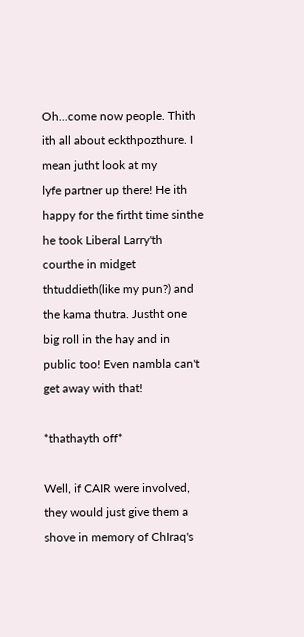Oh...come now people. Thith ith all about eckthpozthure. I mean jutht look at my
lyfe partner up there! He ith happy for the firtht time sinthe he took Liberal Larry'th courthe in midget thtuddieth(like my pun?) and the kama thutra. Justht one big roll in the hay and in public too! Even nambla can't get away with that!

*thathayth off*

Well, if CAIR were involved, they would just give them a shove in memory of ChIraq's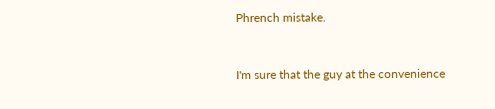Phrench mistake.


I'm sure that the guy at the convenience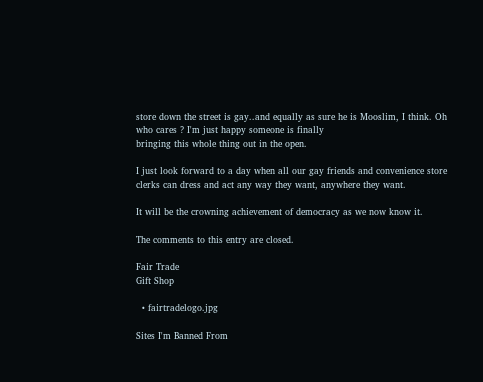store down the street is gay..and equally as sure he is Mooslim, I think. Oh who cares ? I'm just happy someone is finally
bringing this whole thing out in the open.

I just look forward to a day when all our gay friends and convenience store clerks can dress and act any way they want, anywhere they want.

It will be the crowning achievement of democracy as we now know it.

The comments to this entry are closed.

Fair Trade
Gift Shop

  • fairtradelogo.jpg

Sites I'm Banned From